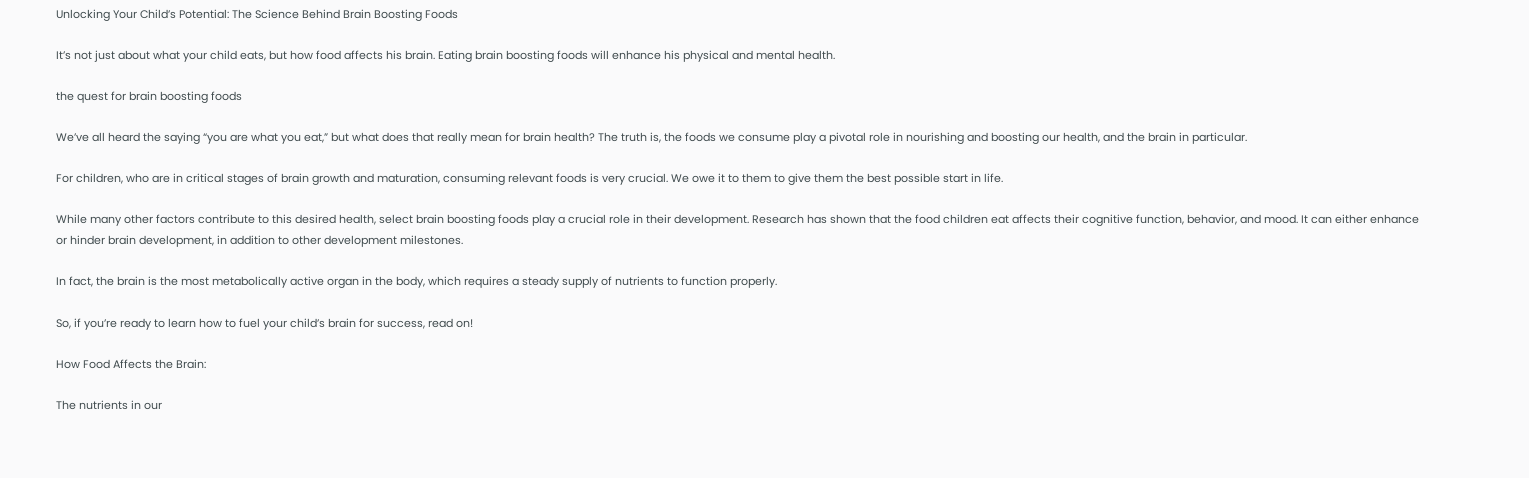Unlocking Your Child’s Potential: The Science Behind Brain Boosting Foods

It’s not just about what your child eats, but how food affects his brain. Eating brain boosting foods will enhance his physical and mental health.

the quest for brain boosting foods

We’ve all heard the saying “you are what you eat,” but what does that really mean for brain health? The truth is, the foods we consume play a pivotal role in nourishing and boosting our health, and the brain in particular.

For children, who are in critical stages of brain growth and maturation, consuming relevant foods is very crucial. We owe it to them to give them the best possible start in life.

While many other factors contribute to this desired health, select brain boosting foods play a crucial role in their development. Research has shown that the food children eat affects their cognitive function, behavior, and mood. It can either enhance or hinder brain development, in addition to other development milestones.

In fact, the brain is the most metabolically active organ in the body, which requires a steady supply of nutrients to function properly.

So, if you’re ready to learn how to fuel your child’s brain for success, read on!

How Food Affects the Brain:

The nutrients in our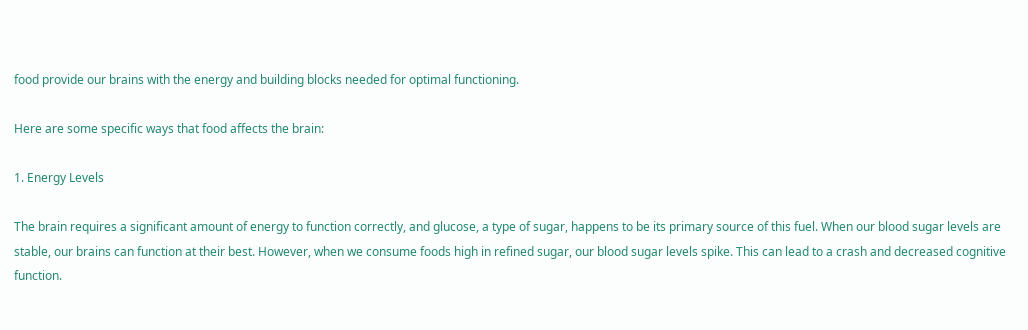food provide our brains with the energy and building blocks needed for optimal functioning.

Here are some specific ways that food affects the brain:

1. Energy Levels

The brain requires a significant amount of energy to function correctly, and glucose, a type of sugar, happens to be its primary source of this fuel. When our blood sugar levels are stable, our brains can function at their best. However, when we consume foods high in refined sugar, our blood sugar levels spike. This can lead to a crash and decreased cognitive function.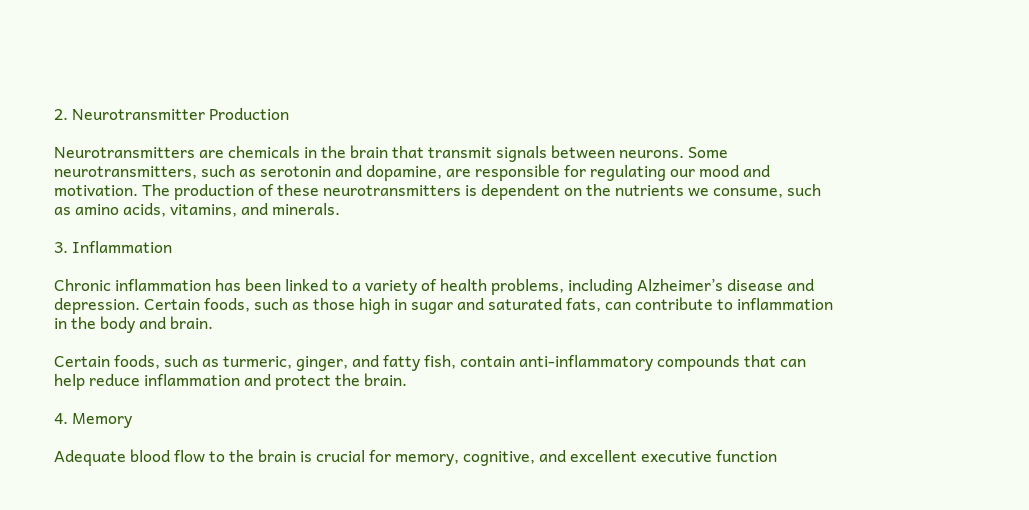2. Neurotransmitter Production

Neurotransmitters are chemicals in the brain that transmit signals between neurons. Some neurotransmitters, such as serotonin and dopamine, are responsible for regulating our mood and motivation. The production of these neurotransmitters is dependent on the nutrients we consume, such as amino acids, vitamins, and minerals.

3. Inflammation

Chronic inflammation has been linked to a variety of health problems, including Alzheimer’s disease and depression. Certain foods, such as those high in sugar and saturated fats, can contribute to inflammation in the body and brain.

Certain foods, such as turmeric, ginger, and fatty fish, contain anti-inflammatory compounds that can help reduce inflammation and protect the brain.

4. Memory

Adequate blood flow to the brain is crucial for memory, cognitive, and excellent executive function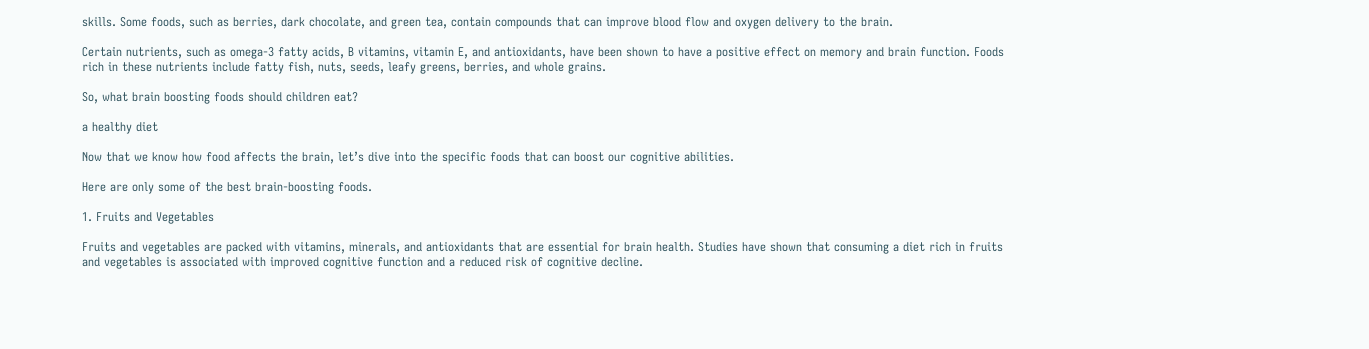skills. Some foods, such as berries, dark chocolate, and green tea, contain compounds that can improve blood flow and oxygen delivery to the brain.

Certain nutrients, such as omega-3 fatty acids, B vitamins, vitamin E, and antioxidants, have been shown to have a positive effect on memory and brain function. Foods rich in these nutrients include fatty fish, nuts, seeds, leafy greens, berries, and whole grains.

So, what brain boosting foods should children eat?

a healthy diet

Now that we know how food affects the brain, let’s dive into the specific foods that can boost our cognitive abilities.

Here are only some of the best brain-boosting foods.

1. Fruits and Vegetables

Fruits and vegetables are packed with vitamins, minerals, and antioxidants that are essential for brain health. Studies have shown that consuming a diet rich in fruits and vegetables is associated with improved cognitive function and a reduced risk of cognitive decline.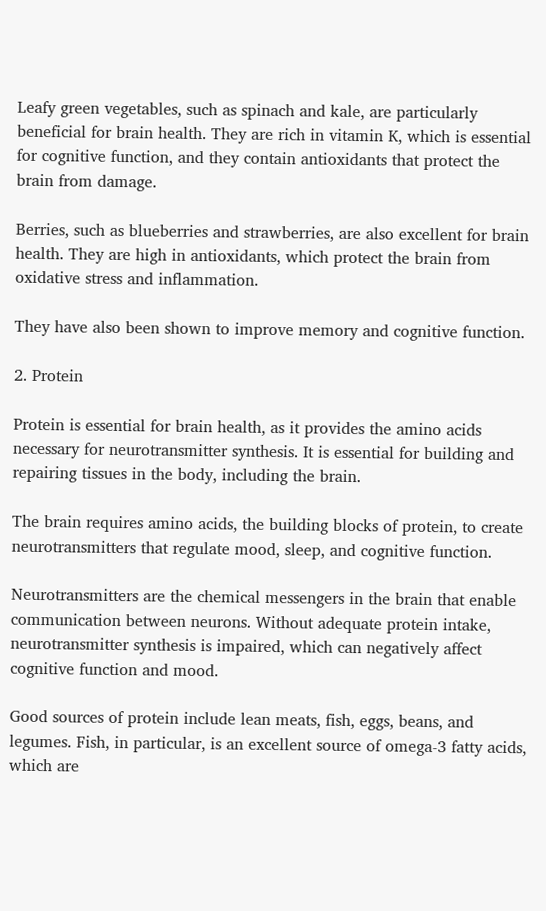Leafy green vegetables, such as spinach and kale, are particularly beneficial for brain health. They are rich in vitamin K, which is essential for cognitive function, and they contain antioxidants that protect the brain from damage.

Berries, such as blueberries and strawberries, are also excellent for brain health. They are high in antioxidants, which protect the brain from oxidative stress and inflammation.

They have also been shown to improve memory and cognitive function.

2. Protein

Protein is essential for brain health, as it provides the amino acids necessary for neurotransmitter synthesis. It is essential for building and repairing tissues in the body, including the brain.

The brain requires amino acids, the building blocks of protein, to create neurotransmitters that regulate mood, sleep, and cognitive function.

Neurotransmitters are the chemical messengers in the brain that enable communication between neurons. Without adequate protein intake, neurotransmitter synthesis is impaired, which can negatively affect cognitive function and mood.

Good sources of protein include lean meats, fish, eggs, beans, and legumes. Fish, in particular, is an excellent source of omega-3 fatty acids, which are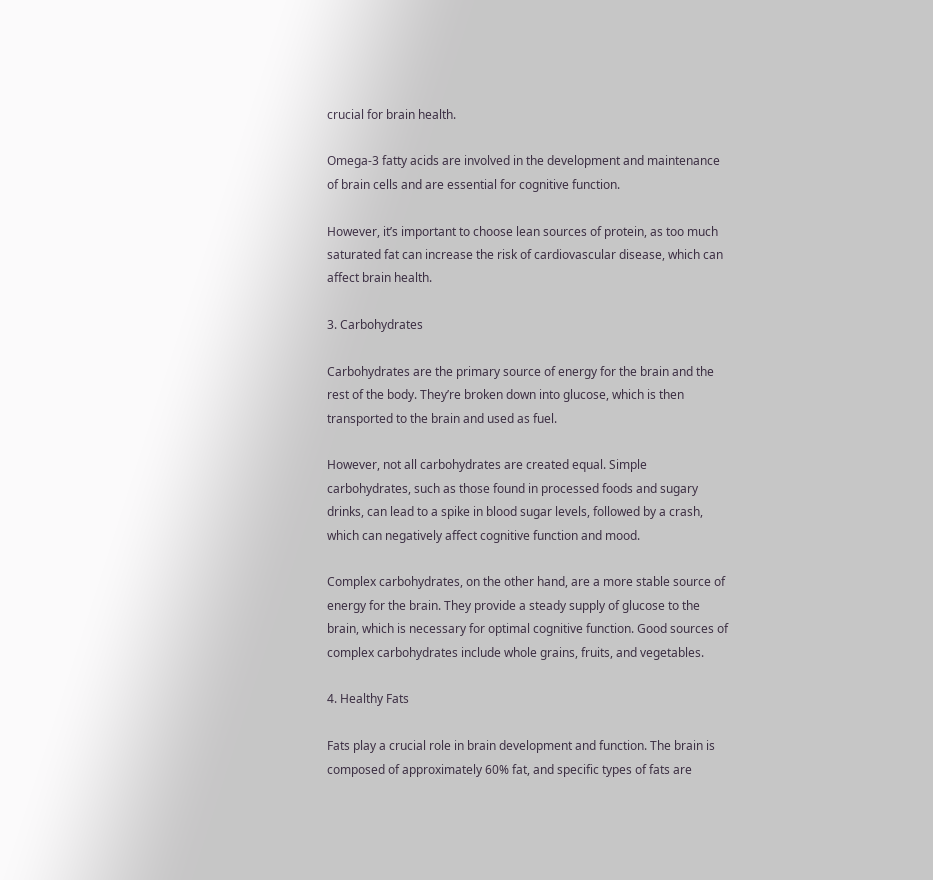crucial for brain health.

Omega-3 fatty acids are involved in the development and maintenance of brain cells and are essential for cognitive function.

However, it’s important to choose lean sources of protein, as too much saturated fat can increase the risk of cardiovascular disease, which can affect brain health.

3. Carbohydrates

Carbohydrates are the primary source of energy for the brain and the rest of the body. They’re broken down into glucose, which is then transported to the brain and used as fuel.

However, not all carbohydrates are created equal. Simple carbohydrates, such as those found in processed foods and sugary drinks, can lead to a spike in blood sugar levels, followed by a crash, which can negatively affect cognitive function and mood.

Complex carbohydrates, on the other hand, are a more stable source of energy for the brain. They provide a steady supply of glucose to the brain, which is necessary for optimal cognitive function. Good sources of complex carbohydrates include whole grains, fruits, and vegetables.

4. Healthy Fats

Fats play a crucial role in brain development and function. The brain is composed of approximately 60% fat, and specific types of fats are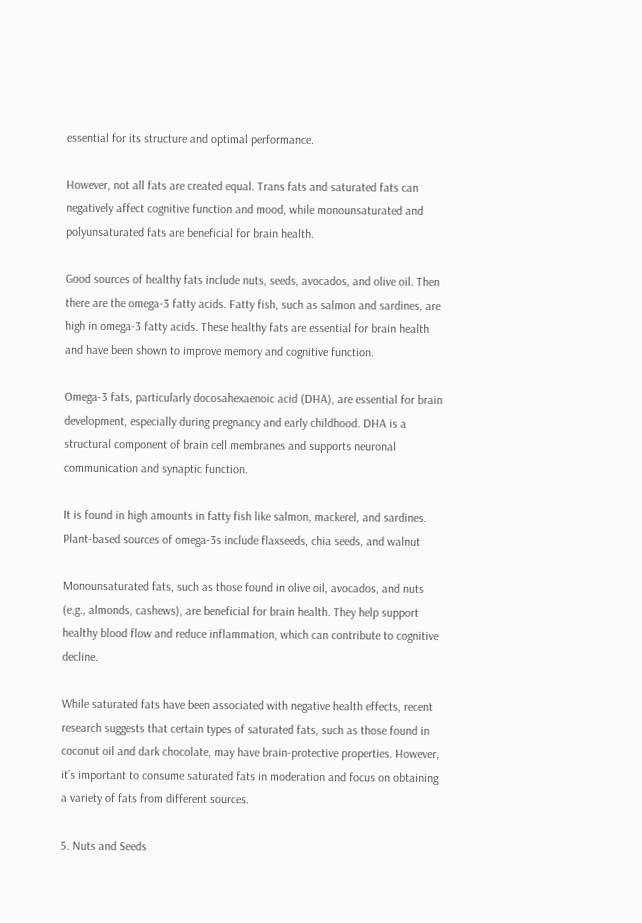essential for its structure and optimal performance.

However, not all fats are created equal. Trans fats and saturated fats can negatively affect cognitive function and mood, while monounsaturated and polyunsaturated fats are beneficial for brain health.

Good sources of healthy fats include nuts, seeds, avocados, and olive oil. Then there are the omega-3 fatty acids. Fatty fish, such as salmon and sardines, are high in omega-3 fatty acids. These healthy fats are essential for brain health and have been shown to improve memory and cognitive function.

Omega-3 fats, particularly docosahexaenoic acid (DHA), are essential for brain development, especially during pregnancy and early childhood. DHA is a structural component of brain cell membranes and supports neuronal communication and synaptic function.

It is found in high amounts in fatty fish like salmon, mackerel, and sardines. Plant-based sources of omega-3s include flaxseeds, chia seeds, and walnut

Monounsaturated fats, such as those found in olive oil, avocados, and nuts (e.g., almonds, cashews), are beneficial for brain health. They help support healthy blood flow and reduce inflammation, which can contribute to cognitive decline.

While saturated fats have been associated with negative health effects, recent research suggests that certain types of saturated fats, such as those found in coconut oil and dark chocolate, may have brain-protective properties. However, it’s important to consume saturated fats in moderation and focus on obtaining a variety of fats from different sources.

5. Nuts and Seeds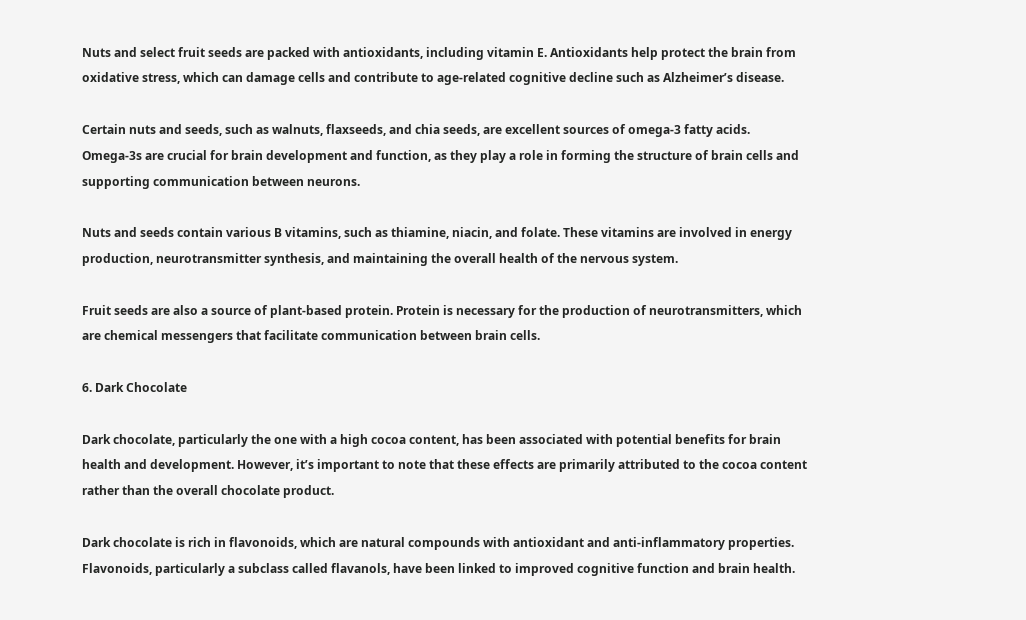Nuts and select fruit seeds are packed with antioxidants, including vitamin E. Antioxidants help protect the brain from oxidative stress, which can damage cells and contribute to age-related cognitive decline such as Alzheimer’s disease.

Certain nuts and seeds, such as walnuts, flaxseeds, and chia seeds, are excellent sources of omega-3 fatty acids. Omega-3s are crucial for brain development and function, as they play a role in forming the structure of brain cells and supporting communication between neurons.

Nuts and seeds contain various B vitamins, such as thiamine, niacin, and folate. These vitamins are involved in energy production, neurotransmitter synthesis, and maintaining the overall health of the nervous system.

Fruit seeds are also a source of plant-based protein. Protein is necessary for the production of neurotransmitters, which are chemical messengers that facilitate communication between brain cells.

6. Dark Chocolate

Dark chocolate, particularly the one with a high cocoa content, has been associated with potential benefits for brain health and development. However, it’s important to note that these effects are primarily attributed to the cocoa content rather than the overall chocolate product.

Dark chocolate is rich in flavonoids, which are natural compounds with antioxidant and anti-inflammatory properties. Flavonoids, particularly a subclass called flavanols, have been linked to improved cognitive function and brain health.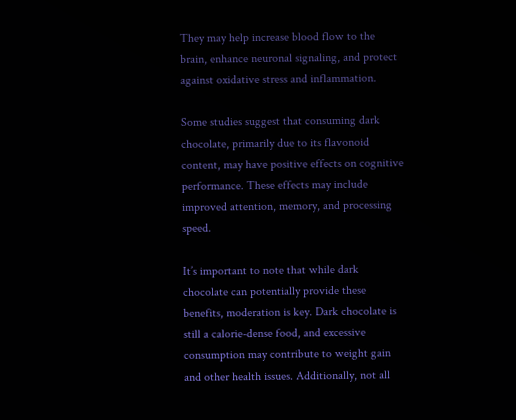They may help increase blood flow to the brain, enhance neuronal signaling, and protect against oxidative stress and inflammation.

Some studies suggest that consuming dark chocolate, primarily due to its flavonoid content, may have positive effects on cognitive performance. These effects may include improved attention, memory, and processing speed.

It’s important to note that while dark chocolate can potentially provide these benefits, moderation is key. Dark chocolate is still a calorie-dense food, and excessive consumption may contribute to weight gain and other health issues. Additionally, not all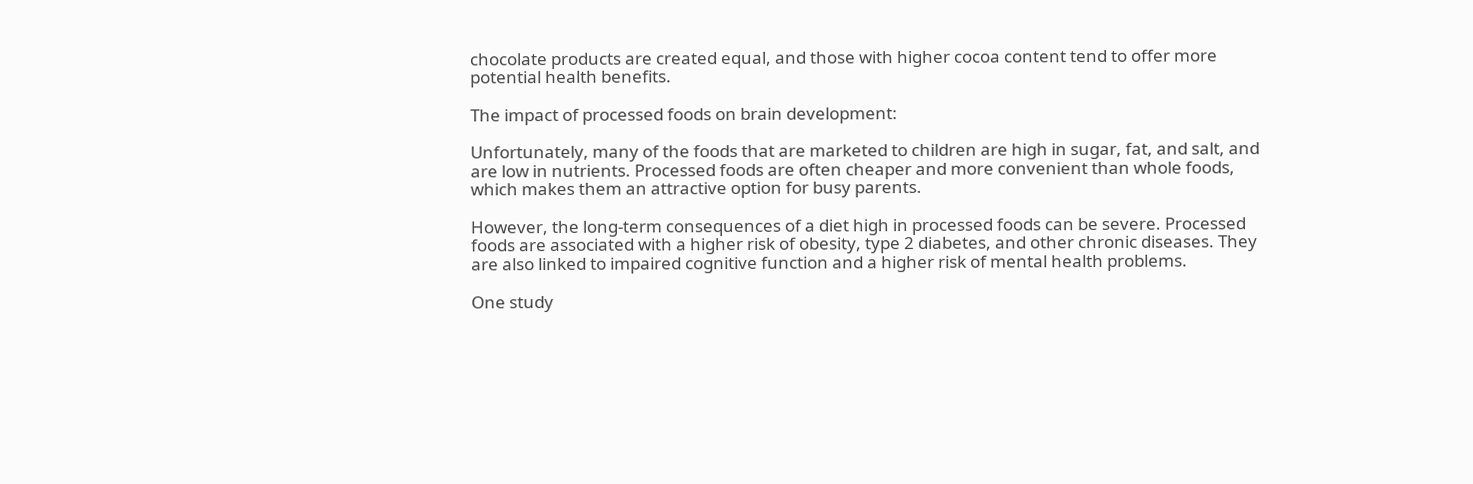chocolate products are created equal, and those with higher cocoa content tend to offer more potential health benefits.

The impact of processed foods on brain development:

Unfortunately, many of the foods that are marketed to children are high in sugar, fat, and salt, and are low in nutrients. Processed foods are often cheaper and more convenient than whole foods, which makes them an attractive option for busy parents.

However, the long-term consequences of a diet high in processed foods can be severe. Processed foods are associated with a higher risk of obesity, type 2 diabetes, and other chronic diseases. They are also linked to impaired cognitive function and a higher risk of mental health problems.

One study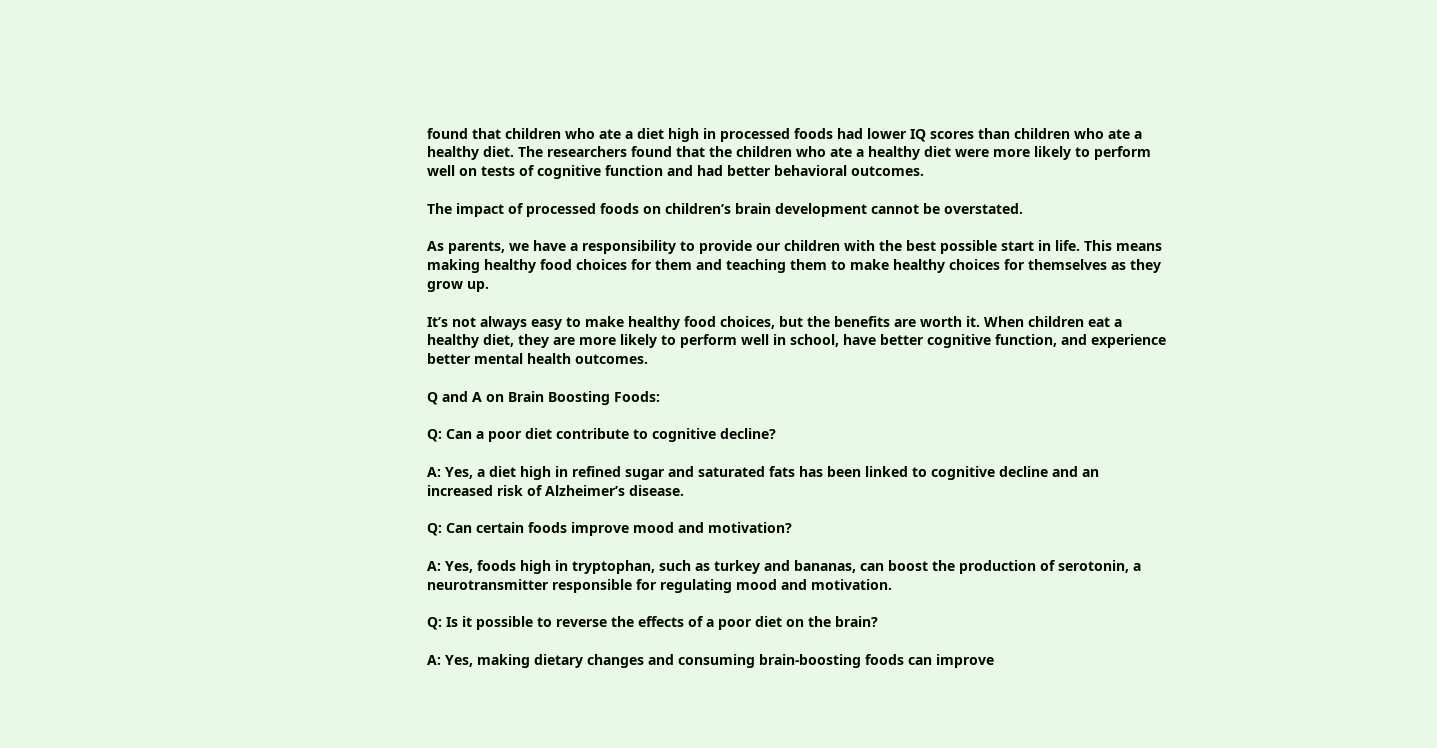found that children who ate a diet high in processed foods had lower IQ scores than children who ate a healthy diet. The researchers found that the children who ate a healthy diet were more likely to perform well on tests of cognitive function and had better behavioral outcomes.

The impact of processed foods on children’s brain development cannot be overstated.

As parents, we have a responsibility to provide our children with the best possible start in life. This means making healthy food choices for them and teaching them to make healthy choices for themselves as they grow up.

It’s not always easy to make healthy food choices, but the benefits are worth it. When children eat a healthy diet, they are more likely to perform well in school, have better cognitive function, and experience better mental health outcomes.

Q and A on Brain Boosting Foods:

Q: Can a poor diet contribute to cognitive decline?

A: Yes, a diet high in refined sugar and saturated fats has been linked to cognitive decline and an increased risk of Alzheimer’s disease.

Q: Can certain foods improve mood and motivation?

A: Yes, foods high in tryptophan, such as turkey and bananas, can boost the production of serotonin, a neurotransmitter responsible for regulating mood and motivation.

Q: Is it possible to reverse the effects of a poor diet on the brain?

A: Yes, making dietary changes and consuming brain-boosting foods can improve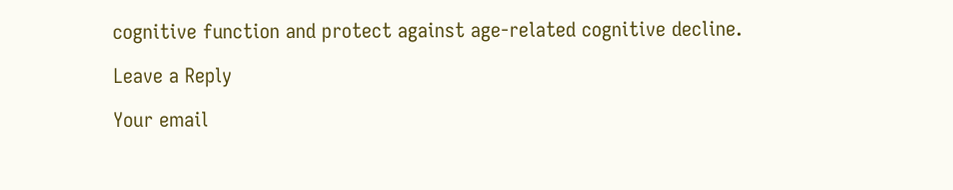cognitive function and protect against age-related cognitive decline.

Leave a Reply

Your email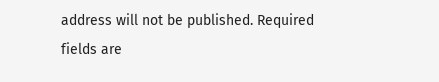address will not be published. Required fields are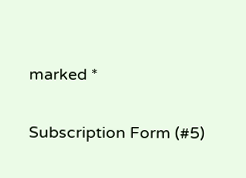marked *

Subscription Form (#5)